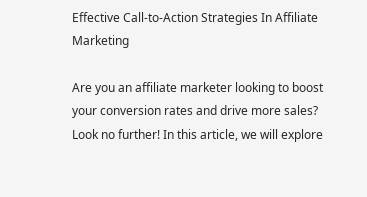Effective Call-to-Action Strategies In Affiliate Marketing

Are you an affiliate marketer looking to boost your conversion rates and drive more sales? Look no further! In this article, we will explore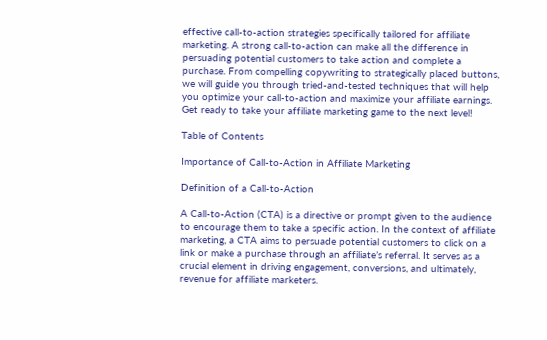effective call-to-action strategies specifically tailored for affiliate marketing. A strong call-to-action can make all the difference in persuading potential customers to take action and complete a purchase. From compelling copywriting to strategically placed buttons, we will guide you through tried-and-tested techniques that will help you optimize your call-to-action and maximize your affiliate earnings. Get ready to take your affiliate marketing game to the next level!

Table of Contents

Importance of Call-to-Action in Affiliate Marketing

Definition of a Call-to-Action

A Call-to-Action (CTA) is a directive or prompt given to the audience to encourage them to take a specific action. In the context of affiliate marketing, a CTA aims to persuade potential customers to click on a link or make a purchase through an affiliate’s referral. It serves as a crucial element in driving engagement, conversions, and ultimately, revenue for affiliate marketers.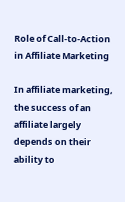Role of Call-to-Action in Affiliate Marketing

In affiliate marketing, the success of an affiliate largely depends on their ability to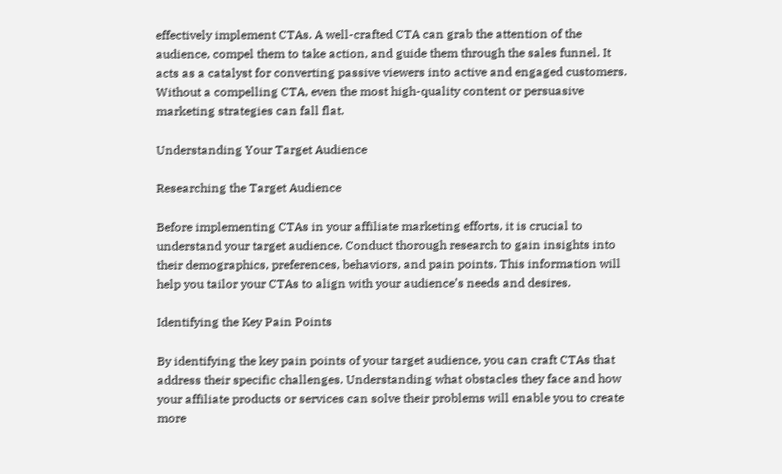effectively implement CTAs. A well-crafted CTA can grab the attention of the audience, compel them to take action, and guide them through the sales funnel. It acts as a catalyst for converting passive viewers into active and engaged customers. Without a compelling CTA, even the most high-quality content or persuasive marketing strategies can fall flat.

Understanding Your Target Audience

Researching the Target Audience

Before implementing CTAs in your affiliate marketing efforts, it is crucial to understand your target audience. Conduct thorough research to gain insights into their demographics, preferences, behaviors, and pain points. This information will help you tailor your CTAs to align with your audience’s needs and desires.

Identifying the Key Pain Points

By identifying the key pain points of your target audience, you can craft CTAs that address their specific challenges. Understanding what obstacles they face and how your affiliate products or services can solve their problems will enable you to create more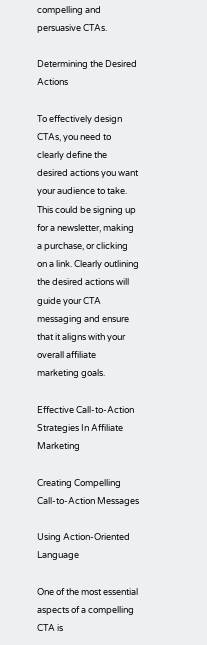compelling and persuasive CTAs.

Determining the Desired Actions

To effectively design CTAs, you need to clearly define the desired actions you want your audience to take. This could be signing up for a newsletter, making a purchase, or clicking on a link. Clearly outlining the desired actions will guide your CTA messaging and ensure that it aligns with your overall affiliate marketing goals.

Effective Call-to-Action Strategies In Affiliate Marketing

Creating Compelling Call-to-Action Messages

Using Action-Oriented Language

One of the most essential aspects of a compelling CTA is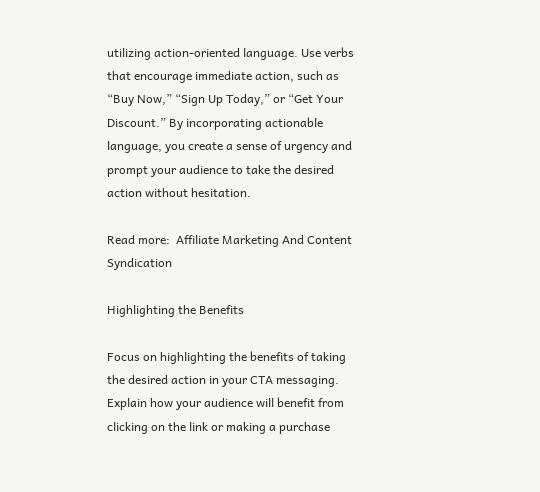utilizing action-oriented language. Use verbs that encourage immediate action, such as “Buy Now,” “Sign Up Today,” or “Get Your Discount.” By incorporating actionable language, you create a sense of urgency and prompt your audience to take the desired action without hesitation.

Read more:  Affiliate Marketing And Content Syndication

Highlighting the Benefits

Focus on highlighting the benefits of taking the desired action in your CTA messaging. Explain how your audience will benefit from clicking on the link or making a purchase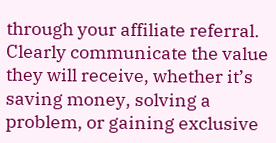through your affiliate referral. Clearly communicate the value they will receive, whether it’s saving money, solving a problem, or gaining exclusive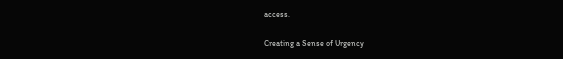access.

Creating a Sense of Urgency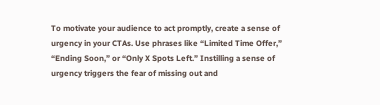To motivate your audience to act promptly, create a sense of urgency in your CTAs. Use phrases like “Limited Time Offer,” “Ending Soon,” or “Only X Spots Left.” Instilling a sense of urgency triggers the fear of missing out and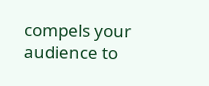compels your audience to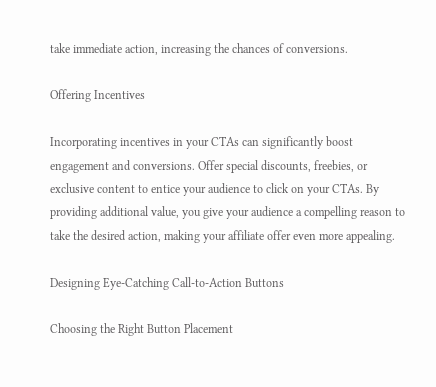take immediate action, increasing the chances of conversions.

Offering Incentives

Incorporating incentives in your CTAs can significantly boost engagement and conversions. Offer special discounts, freebies, or exclusive content to entice your audience to click on your CTAs. By providing additional value, you give your audience a compelling reason to take the desired action, making your affiliate offer even more appealing.

Designing Eye-Catching Call-to-Action Buttons

Choosing the Right Button Placement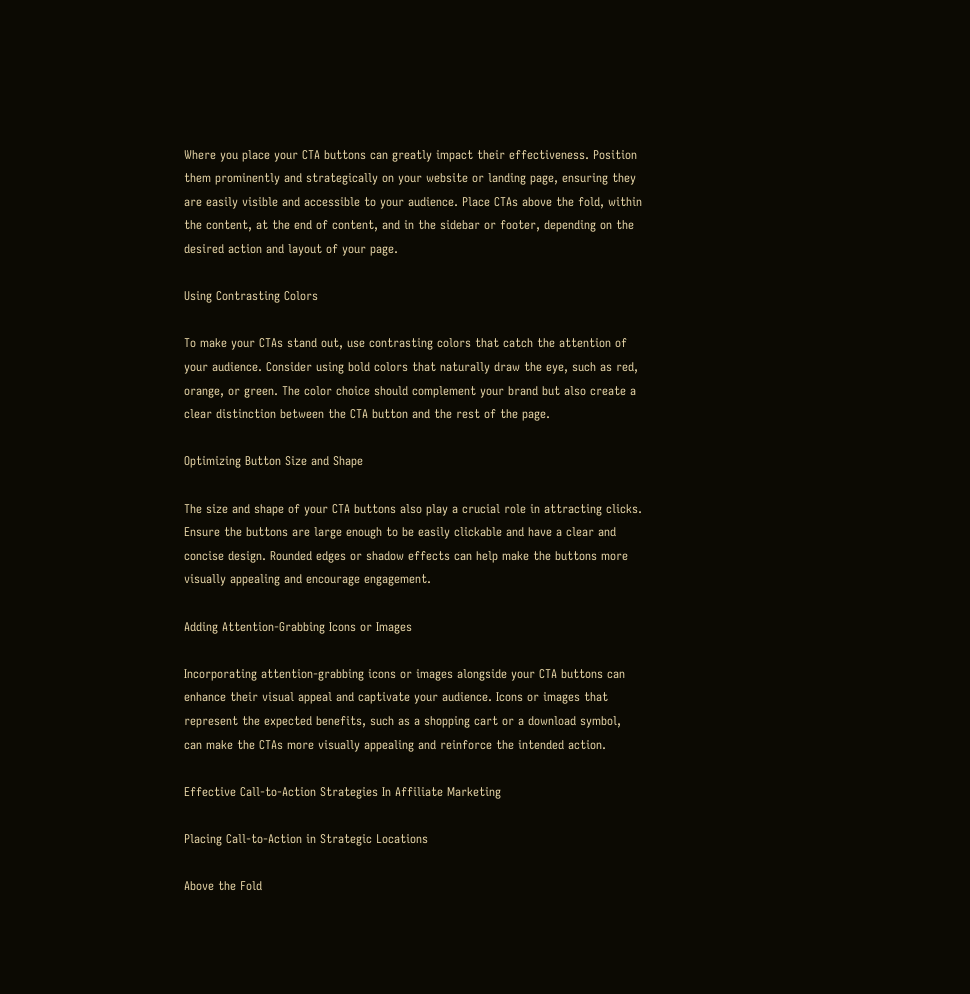Where you place your CTA buttons can greatly impact their effectiveness. Position them prominently and strategically on your website or landing page, ensuring they are easily visible and accessible to your audience. Place CTAs above the fold, within the content, at the end of content, and in the sidebar or footer, depending on the desired action and layout of your page.

Using Contrasting Colors

To make your CTAs stand out, use contrasting colors that catch the attention of your audience. Consider using bold colors that naturally draw the eye, such as red, orange, or green. The color choice should complement your brand but also create a clear distinction between the CTA button and the rest of the page.

Optimizing Button Size and Shape

The size and shape of your CTA buttons also play a crucial role in attracting clicks. Ensure the buttons are large enough to be easily clickable and have a clear and concise design. Rounded edges or shadow effects can help make the buttons more visually appealing and encourage engagement.

Adding Attention-Grabbing Icons or Images

Incorporating attention-grabbing icons or images alongside your CTA buttons can enhance their visual appeal and captivate your audience. Icons or images that represent the expected benefits, such as a shopping cart or a download symbol, can make the CTAs more visually appealing and reinforce the intended action.

Effective Call-to-Action Strategies In Affiliate Marketing

Placing Call-to-Action in Strategic Locations

Above the Fold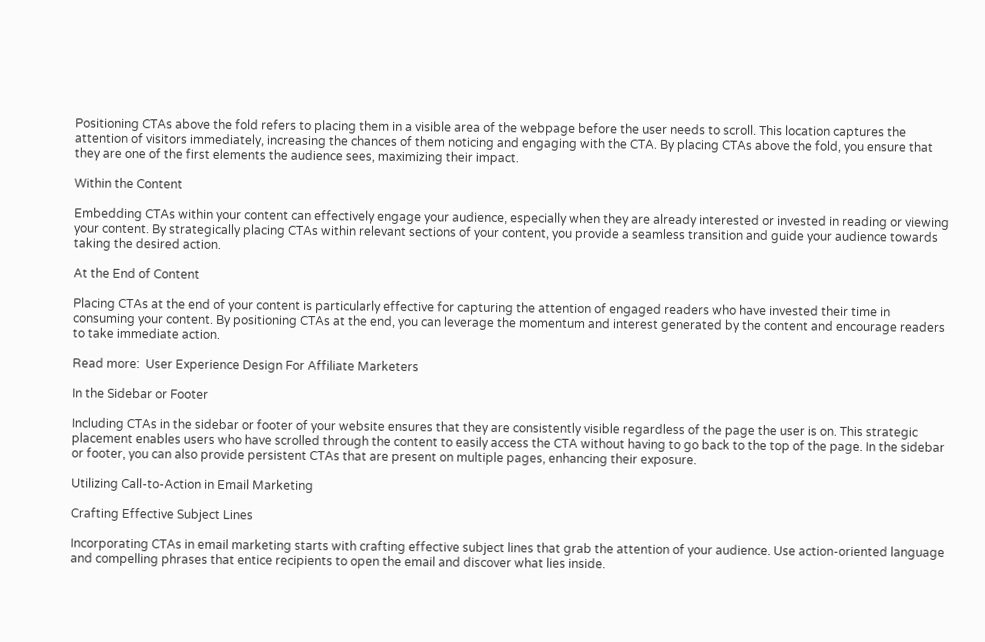Positioning CTAs above the fold refers to placing them in a visible area of the webpage before the user needs to scroll. This location captures the attention of visitors immediately, increasing the chances of them noticing and engaging with the CTA. By placing CTAs above the fold, you ensure that they are one of the first elements the audience sees, maximizing their impact.

Within the Content

Embedding CTAs within your content can effectively engage your audience, especially when they are already interested or invested in reading or viewing your content. By strategically placing CTAs within relevant sections of your content, you provide a seamless transition and guide your audience towards taking the desired action.

At the End of Content

Placing CTAs at the end of your content is particularly effective for capturing the attention of engaged readers who have invested their time in consuming your content. By positioning CTAs at the end, you can leverage the momentum and interest generated by the content and encourage readers to take immediate action.

Read more:  User Experience Design For Affiliate Marketers

In the Sidebar or Footer

Including CTAs in the sidebar or footer of your website ensures that they are consistently visible regardless of the page the user is on. This strategic placement enables users who have scrolled through the content to easily access the CTA without having to go back to the top of the page. In the sidebar or footer, you can also provide persistent CTAs that are present on multiple pages, enhancing their exposure.

Utilizing Call-to-Action in Email Marketing

Crafting Effective Subject Lines

Incorporating CTAs in email marketing starts with crafting effective subject lines that grab the attention of your audience. Use action-oriented language and compelling phrases that entice recipients to open the email and discover what lies inside.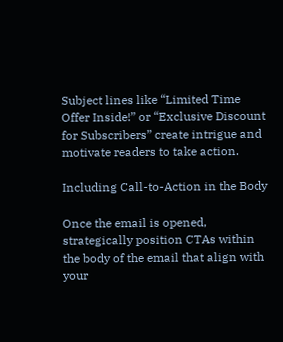Subject lines like “Limited Time Offer Inside!” or “Exclusive Discount for Subscribers” create intrigue and motivate readers to take action.

Including Call-to-Action in the Body

Once the email is opened, strategically position CTAs within the body of the email that align with your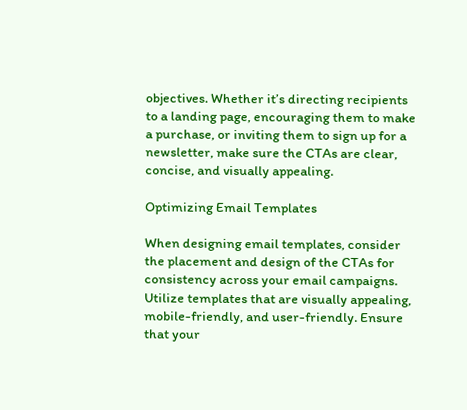objectives. Whether it’s directing recipients to a landing page, encouraging them to make a purchase, or inviting them to sign up for a newsletter, make sure the CTAs are clear, concise, and visually appealing.

Optimizing Email Templates

When designing email templates, consider the placement and design of the CTAs for consistency across your email campaigns. Utilize templates that are visually appealing, mobile-friendly, and user-friendly. Ensure that your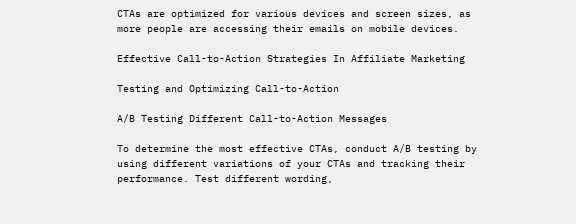CTAs are optimized for various devices and screen sizes, as more people are accessing their emails on mobile devices.

Effective Call-to-Action Strategies In Affiliate Marketing

Testing and Optimizing Call-to-Action

A/B Testing Different Call-to-Action Messages

To determine the most effective CTAs, conduct A/B testing by using different variations of your CTAs and tracking their performance. Test different wording,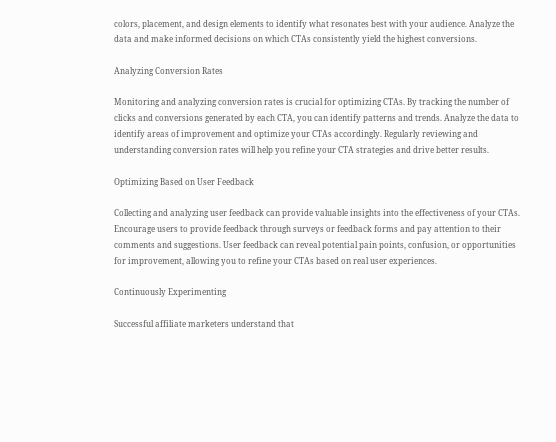colors, placement, and design elements to identify what resonates best with your audience. Analyze the data and make informed decisions on which CTAs consistently yield the highest conversions.

Analyzing Conversion Rates

Monitoring and analyzing conversion rates is crucial for optimizing CTAs. By tracking the number of clicks and conversions generated by each CTA, you can identify patterns and trends. Analyze the data to identify areas of improvement and optimize your CTAs accordingly. Regularly reviewing and understanding conversion rates will help you refine your CTA strategies and drive better results.

Optimizing Based on User Feedback

Collecting and analyzing user feedback can provide valuable insights into the effectiveness of your CTAs. Encourage users to provide feedback through surveys or feedback forms and pay attention to their comments and suggestions. User feedback can reveal potential pain points, confusion, or opportunities for improvement, allowing you to refine your CTAs based on real user experiences.

Continuously Experimenting

Successful affiliate marketers understand that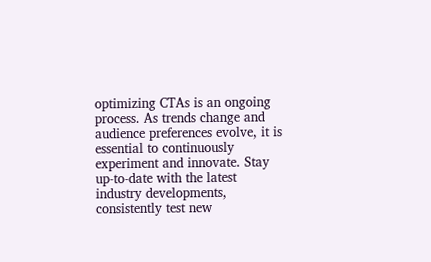optimizing CTAs is an ongoing process. As trends change and audience preferences evolve, it is essential to continuously experiment and innovate. Stay up-to-date with the latest industry developments, consistently test new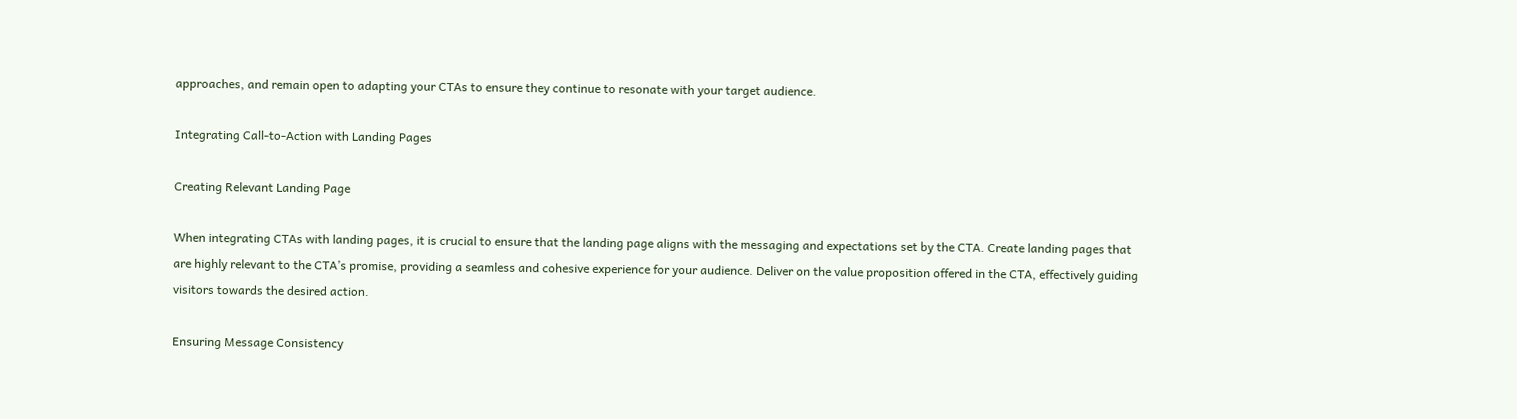approaches, and remain open to adapting your CTAs to ensure they continue to resonate with your target audience.

Integrating Call-to-Action with Landing Pages

Creating Relevant Landing Page

When integrating CTAs with landing pages, it is crucial to ensure that the landing page aligns with the messaging and expectations set by the CTA. Create landing pages that are highly relevant to the CTA’s promise, providing a seamless and cohesive experience for your audience. Deliver on the value proposition offered in the CTA, effectively guiding visitors towards the desired action.

Ensuring Message Consistency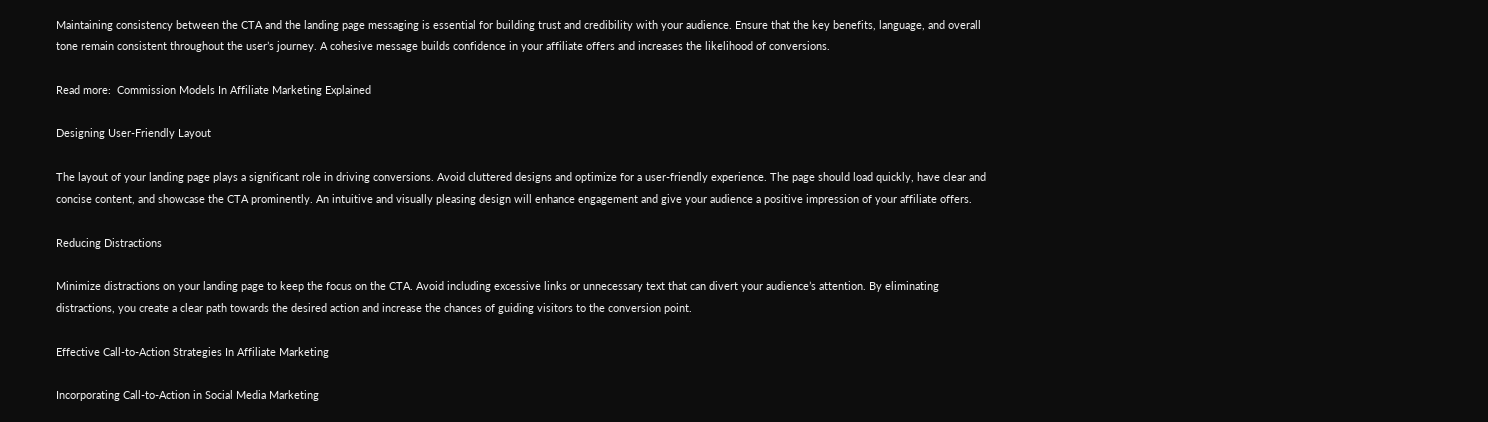Maintaining consistency between the CTA and the landing page messaging is essential for building trust and credibility with your audience. Ensure that the key benefits, language, and overall tone remain consistent throughout the user’s journey. A cohesive message builds confidence in your affiliate offers and increases the likelihood of conversions.

Read more:  Commission Models In Affiliate Marketing Explained

Designing User-Friendly Layout

The layout of your landing page plays a significant role in driving conversions. Avoid cluttered designs and optimize for a user-friendly experience. The page should load quickly, have clear and concise content, and showcase the CTA prominently. An intuitive and visually pleasing design will enhance engagement and give your audience a positive impression of your affiliate offers.

Reducing Distractions

Minimize distractions on your landing page to keep the focus on the CTA. Avoid including excessive links or unnecessary text that can divert your audience’s attention. By eliminating distractions, you create a clear path towards the desired action and increase the chances of guiding visitors to the conversion point.

Effective Call-to-Action Strategies In Affiliate Marketing

Incorporating Call-to-Action in Social Media Marketing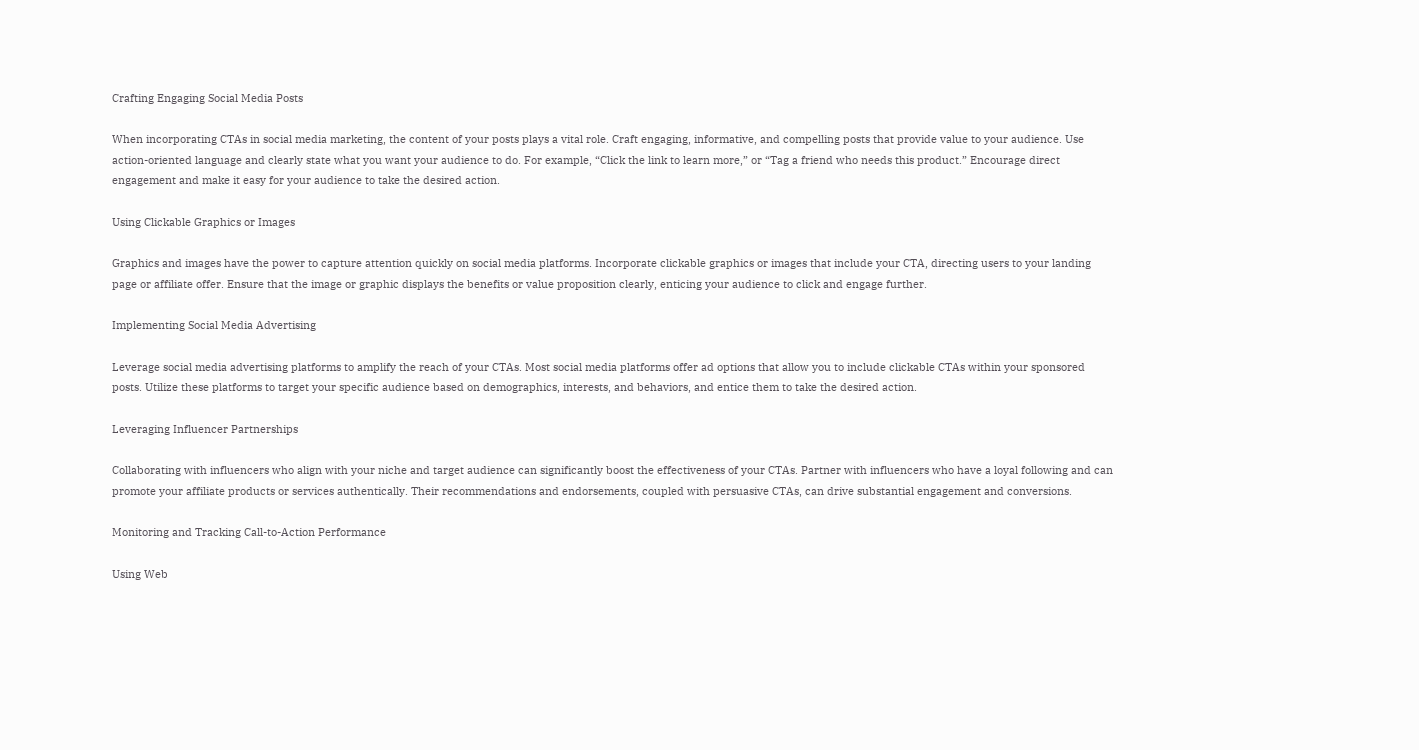Crafting Engaging Social Media Posts

When incorporating CTAs in social media marketing, the content of your posts plays a vital role. Craft engaging, informative, and compelling posts that provide value to your audience. Use action-oriented language and clearly state what you want your audience to do. For example, “Click the link to learn more,” or “Tag a friend who needs this product.” Encourage direct engagement and make it easy for your audience to take the desired action.

Using Clickable Graphics or Images

Graphics and images have the power to capture attention quickly on social media platforms. Incorporate clickable graphics or images that include your CTA, directing users to your landing page or affiliate offer. Ensure that the image or graphic displays the benefits or value proposition clearly, enticing your audience to click and engage further.

Implementing Social Media Advertising

Leverage social media advertising platforms to amplify the reach of your CTAs. Most social media platforms offer ad options that allow you to include clickable CTAs within your sponsored posts. Utilize these platforms to target your specific audience based on demographics, interests, and behaviors, and entice them to take the desired action.

Leveraging Influencer Partnerships

Collaborating with influencers who align with your niche and target audience can significantly boost the effectiveness of your CTAs. Partner with influencers who have a loyal following and can promote your affiliate products or services authentically. Their recommendations and endorsements, coupled with persuasive CTAs, can drive substantial engagement and conversions.

Monitoring and Tracking Call-to-Action Performance

Using Web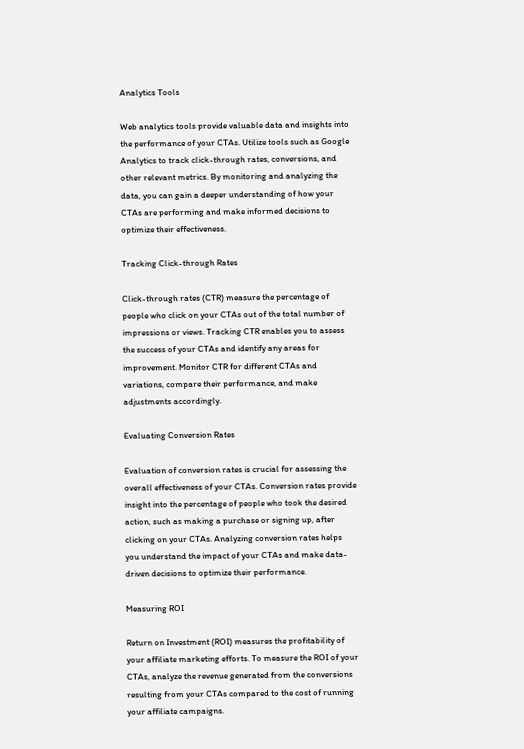Analytics Tools

Web analytics tools provide valuable data and insights into the performance of your CTAs. Utilize tools such as Google Analytics to track click-through rates, conversions, and other relevant metrics. By monitoring and analyzing the data, you can gain a deeper understanding of how your CTAs are performing and make informed decisions to optimize their effectiveness.

Tracking Click-through Rates

Click-through rates (CTR) measure the percentage of people who click on your CTAs out of the total number of impressions or views. Tracking CTR enables you to assess the success of your CTAs and identify any areas for improvement. Monitor CTR for different CTAs and variations, compare their performance, and make adjustments accordingly.

Evaluating Conversion Rates

Evaluation of conversion rates is crucial for assessing the overall effectiveness of your CTAs. Conversion rates provide insight into the percentage of people who took the desired action, such as making a purchase or signing up, after clicking on your CTAs. Analyzing conversion rates helps you understand the impact of your CTAs and make data-driven decisions to optimize their performance.

Measuring ROI

Return on Investment (ROI) measures the profitability of your affiliate marketing efforts. To measure the ROI of your CTAs, analyze the revenue generated from the conversions resulting from your CTAs compared to the cost of running your affiliate campaigns.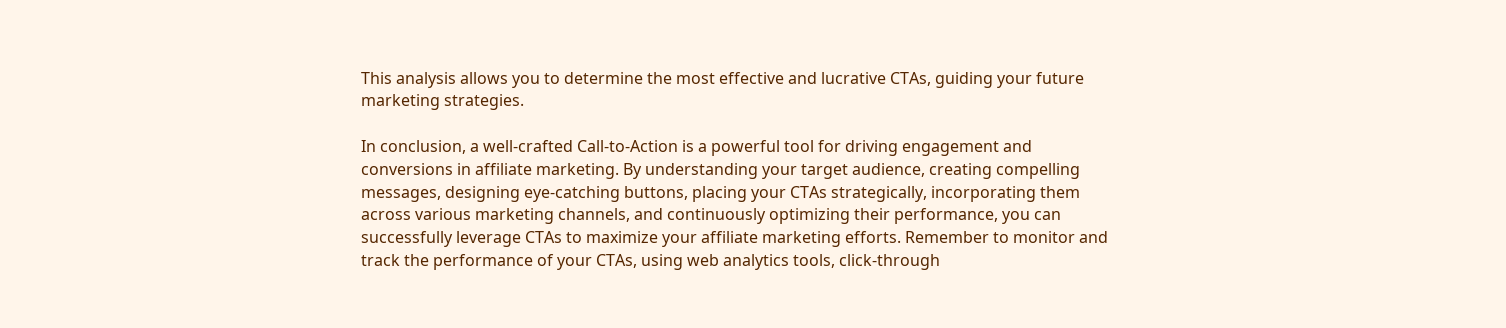This analysis allows you to determine the most effective and lucrative CTAs, guiding your future marketing strategies.

In conclusion, a well-crafted Call-to-Action is a powerful tool for driving engagement and conversions in affiliate marketing. By understanding your target audience, creating compelling messages, designing eye-catching buttons, placing your CTAs strategically, incorporating them across various marketing channels, and continuously optimizing their performance, you can successfully leverage CTAs to maximize your affiliate marketing efforts. Remember to monitor and track the performance of your CTAs, using web analytics tools, click-through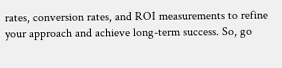rates, conversion rates, and ROI measurements to refine your approach and achieve long-term success. So, go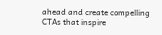ahead and create compelling CTAs that inspire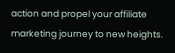action and propel your affiliate marketing journey to new heights.